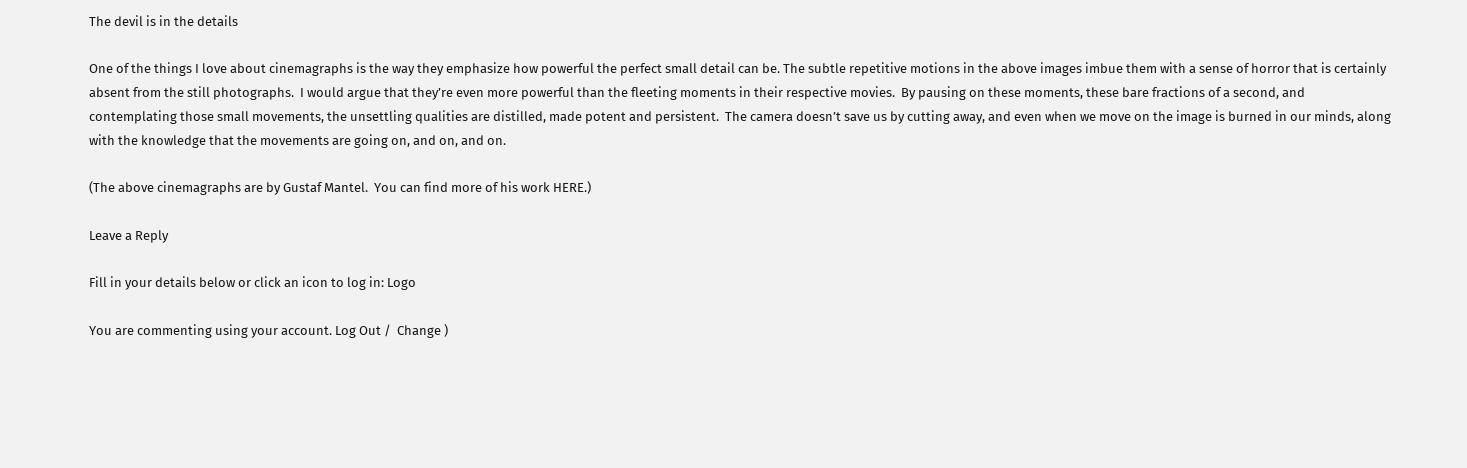The devil is in the details

One of the things I love about cinemagraphs is the way they emphasize how powerful the perfect small detail can be. The subtle repetitive motions in the above images imbue them with a sense of horror that is certainly absent from the still photographs.  I would argue that they’re even more powerful than the fleeting moments in their respective movies.  By pausing on these moments, these bare fractions of a second, and contemplating those small movements, the unsettling qualities are distilled, made potent and persistent.  The camera doesn’t save us by cutting away, and even when we move on the image is burned in our minds, along with the knowledge that the movements are going on, and on, and on.

(The above cinemagraphs are by Gustaf Mantel.  You can find more of his work HERE.)

Leave a Reply

Fill in your details below or click an icon to log in: Logo

You are commenting using your account. Log Out /  Change )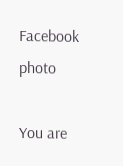Facebook photo

You are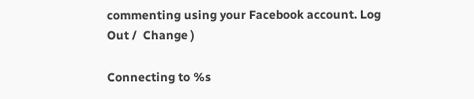commenting using your Facebook account. Log Out /  Change )

Connecting to %s